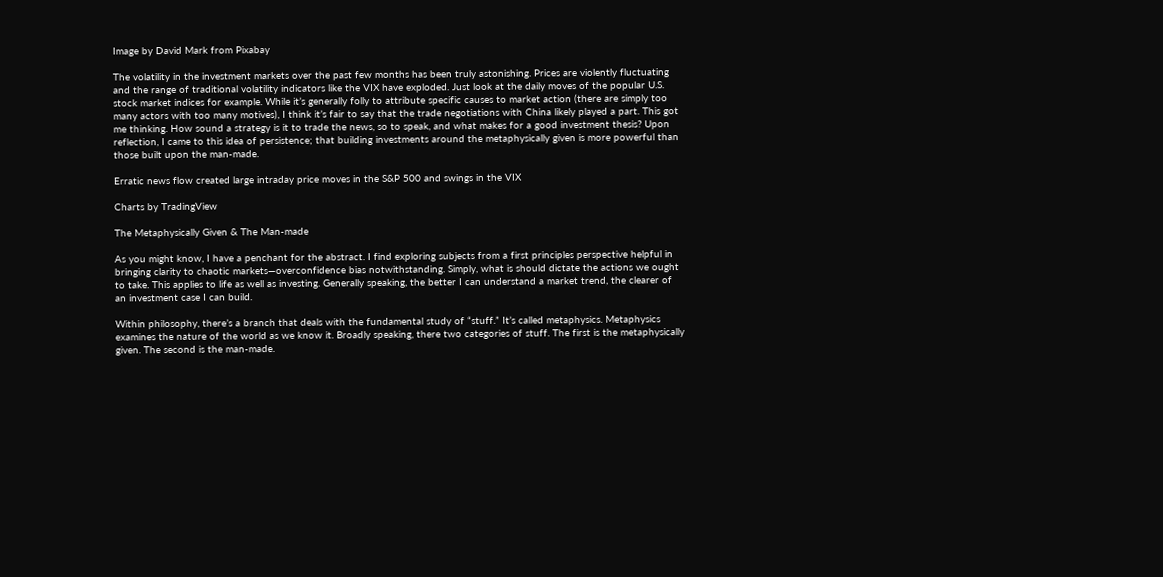Image by David Mark from Pixabay

The volatility in the investment markets over the past few months has been truly astonishing. Prices are violently fluctuating and the range of traditional volatility indicators like the VIX have exploded. Just look at the daily moves of the popular U.S. stock market indices for example. While it’s generally folly to attribute specific causes to market action (there are simply too many actors with too many motives), I think it’s fair to say that the trade negotiations with China likely played a part. This got me thinking. How sound a strategy is it to trade the news, so to speak, and what makes for a good investment thesis? Upon reflection, I came to this idea of persistence; that building investments around the metaphysically given is more powerful than those built upon the man-made.

Erratic news flow created large intraday price moves in the S&P 500 and swings in the VIX

Charts by TradingView

The Metaphysically Given & The Man-made

As you might know, I have a penchant for the abstract. I find exploring subjects from a first principles perspective helpful in bringing clarity to chaotic markets—overconfidence bias notwithstanding. Simply, what is should dictate the actions we ought to take. This applies to life as well as investing. Generally speaking, the better I can understand a market trend, the clearer of an investment case I can build.

Within philosophy, there’s a branch that deals with the fundamental study of “stuff.” It’s called metaphysics. Metaphysics examines the nature of the world as we know it. Broadly speaking, there two categories of stuff. The first is the metaphysically given. The second is the man-made.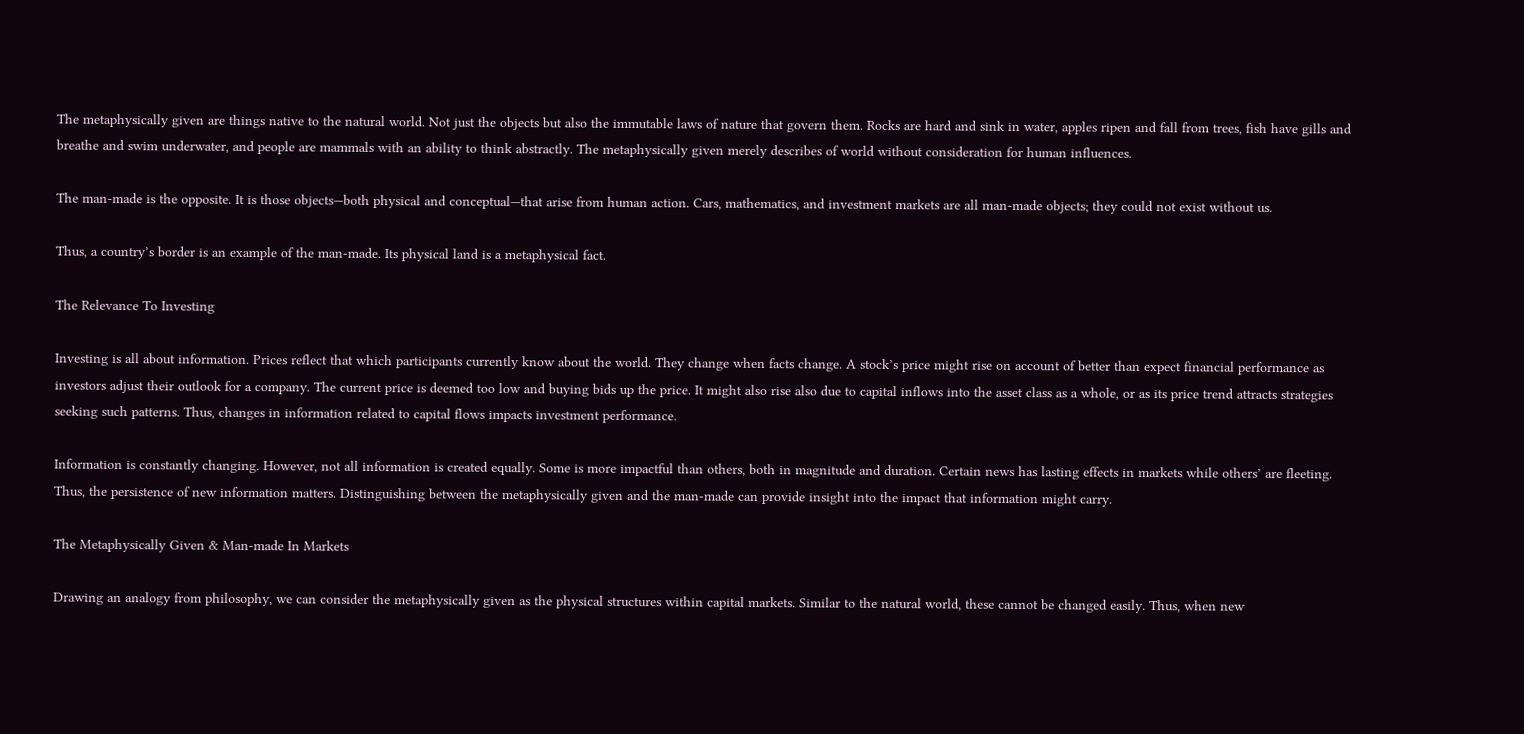The metaphysically given are things native to the natural world. Not just the objects but also the immutable laws of nature that govern them. Rocks are hard and sink in water, apples ripen and fall from trees, fish have gills and breathe and swim underwater, and people are mammals with an ability to think abstractly. The metaphysically given merely describes of world without consideration for human influences.

The man-made is the opposite. It is those objects—both physical and conceptual—that arise from human action. Cars, mathematics, and investment markets are all man-made objects; they could not exist without us.

Thus, a country’s border is an example of the man-made. Its physical land is a metaphysical fact.

The Relevance To Investing

Investing is all about information. Prices reflect that which participants currently know about the world. They change when facts change. A stock’s price might rise on account of better than expect financial performance as investors adjust their outlook for a company. The current price is deemed too low and buying bids up the price. It might also rise also due to capital inflows into the asset class as a whole, or as its price trend attracts strategies seeking such patterns. Thus, changes in information related to capital flows impacts investment performance.

Information is constantly changing. However, not all information is created equally. Some is more impactful than others, both in magnitude and duration. Certain news has lasting effects in markets while others’ are fleeting. Thus, the persistence of new information matters. Distinguishing between the metaphysically given and the man-made can provide insight into the impact that information might carry.

The Metaphysically Given & Man-made In Markets

Drawing an analogy from philosophy, we can consider the metaphysically given as the physical structures within capital markets. Similar to the natural world, these cannot be changed easily. Thus, when new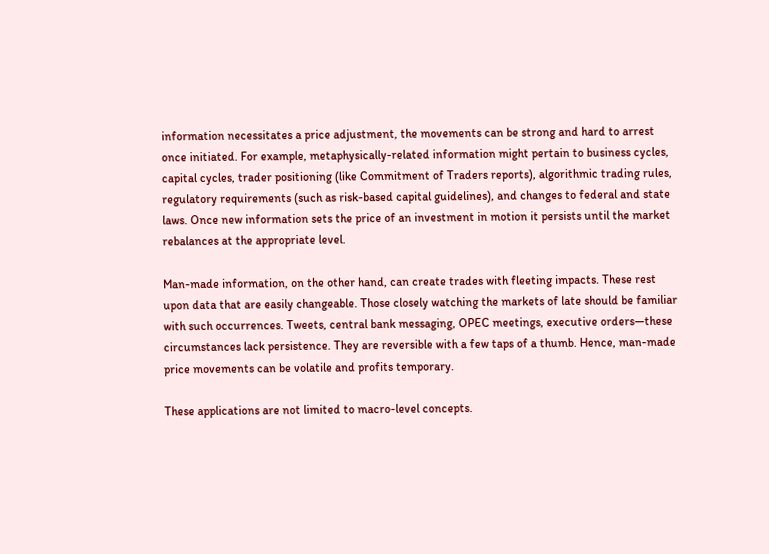information necessitates a price adjustment, the movements can be strong and hard to arrest once initiated. For example, metaphysically-related information might pertain to business cycles, capital cycles, trader positioning (like Commitment of Traders reports), algorithmic trading rules, regulatory requirements (such as risk-based capital guidelines), and changes to federal and state laws. Once new information sets the price of an investment in motion it persists until the market rebalances at the appropriate level.

Man-made information, on the other hand, can create trades with fleeting impacts. These rest upon data that are easily changeable. Those closely watching the markets of late should be familiar with such occurrences. Tweets, central bank messaging, OPEC meetings, executive orders—these circumstances lack persistence. They are reversible with a few taps of a thumb. Hence, man-made price movements can be volatile and profits temporary.

These applications are not limited to macro-level concepts.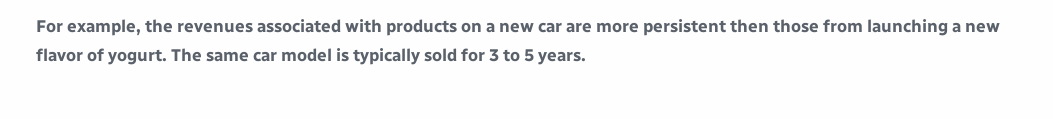For example, the revenues associated with products on a new car are more persistent then those from launching a new flavor of yogurt. The same car model is typically sold for 3 to 5 years.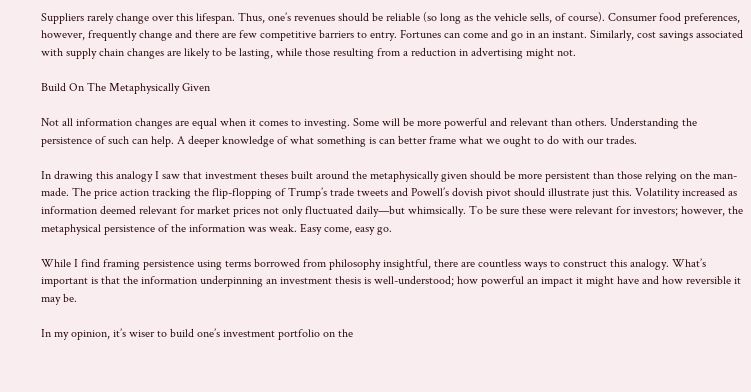Suppliers rarely change over this lifespan. Thus, one’s revenues should be reliable (so long as the vehicle sells, of course). Consumer food preferences, however, frequently change and there are few competitive barriers to entry. Fortunes can come and go in an instant. Similarly, cost savings associated with supply chain changes are likely to be lasting, while those resulting from a reduction in advertising might not.

Build On The Metaphysically Given

Not all information changes are equal when it comes to investing. Some will be more powerful and relevant than others. Understanding the persistence of such can help. A deeper knowledge of what something is can better frame what we ought to do with our trades.

In drawing this analogy I saw that investment theses built around the metaphysically given should be more persistent than those relying on the man-made. The price action tracking the flip-flopping of Trump’s trade tweets and Powell’s dovish pivot should illustrate just this. Volatility increased as information deemed relevant for market prices not only fluctuated daily—but whimsically. To be sure these were relevant for investors; however, the metaphysical persistence of the information was weak. Easy come, easy go.

While I find framing persistence using terms borrowed from philosophy insightful, there are countless ways to construct this analogy. What’s important is that the information underpinning an investment thesis is well-understood; how powerful an impact it might have and how reversible it may be.

In my opinion, it’s wiser to build one’s investment portfolio on the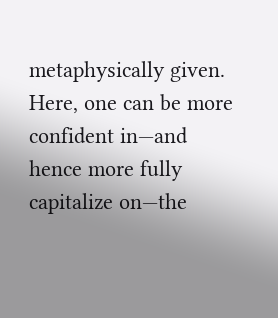metaphysically given. Here, one can be more confident in—and hence more fully capitalize on—the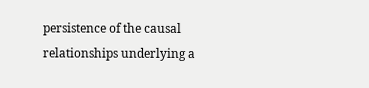persistence of the causal relationships underlying a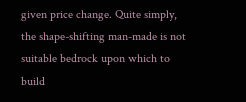given price change. Quite simply, the shape-shifting man-made is not suitable bedrock upon which to build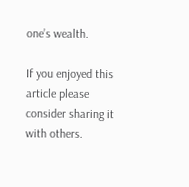one’s wealth.

If you enjoyed this article please consider sharing it with others.